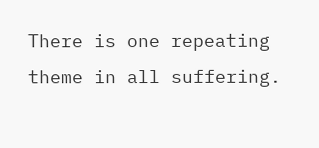There is one repeating theme in all suffering.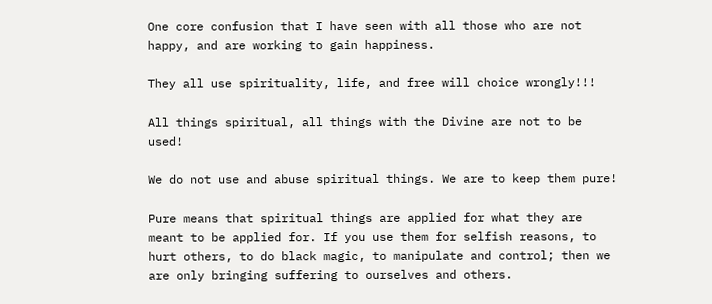One core confusion that I have seen with all those who are not happy, and are working to gain happiness.

They all use spirituality, life, and free will choice wrongly!!!

All things spiritual, all things with the Divine are not to be used!

We do not use and abuse spiritual things. We are to keep them pure!

Pure means that spiritual things are applied for what they are meant to be applied for. If you use them for selfish reasons, to hurt others, to do black magic, to manipulate and control; then we are only bringing suffering to ourselves and others.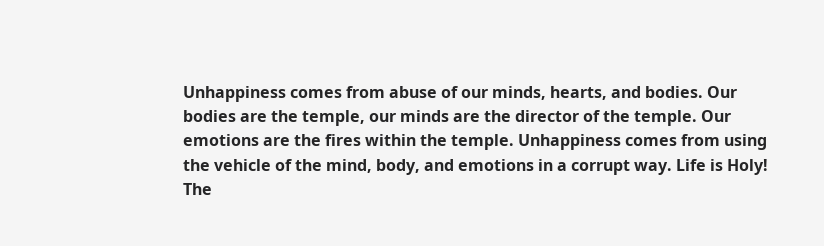Unhappiness comes from abuse of our minds, hearts, and bodies. Our bodies are the temple, our minds are the director of the temple. Our emotions are the fires within the temple. Unhappiness comes from using the vehicle of the mind, body, and emotions in a corrupt way. Life is Holy! The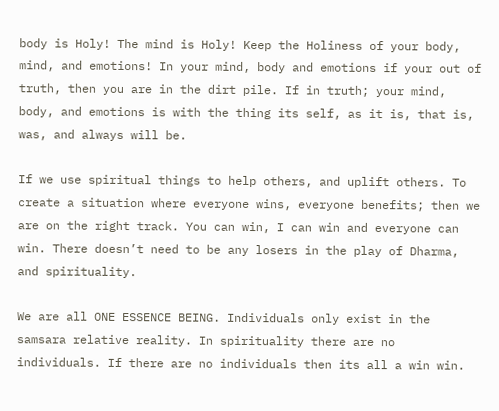body is Holy! The mind is Holy! Keep the Holiness of your body, mind, and emotions! In your mind, body and emotions if your out of truth, then you are in the dirt pile. If in truth; your mind, body, and emotions is with the thing its self, as it is, that is, was, and always will be.

If we use spiritual things to help others, and uplift others. To create a situation where everyone wins, everyone benefits; then we are on the right track. You can win, I can win and everyone can win. There doesn’t need to be any losers in the play of Dharma, and spirituality.

We are all ONE ESSENCE BEING. Individuals only exist in the samsara relative reality. In spirituality there are no individuals. If there are no individuals then its all a win win.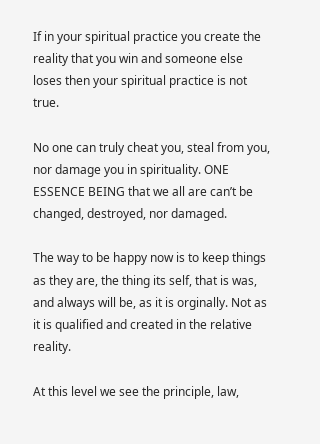If in your spiritual practice you create the reality that you win and someone else loses then your spiritual practice is not true.

No one can truly cheat you, steal from you, nor damage you in spirituality. ONE ESSENCE BEING that we all are can’t be changed, destroyed, nor damaged.

The way to be happy now is to keep things as they are, the thing its self, that is was, and always will be, as it is orginally. Not as it is qualified and created in the relative reality.

At this level we see the principle, law,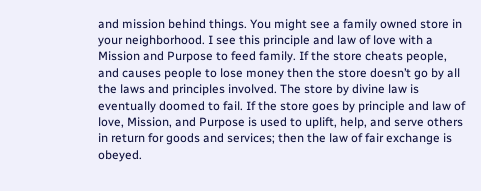and mission behind things. You might see a family owned store in your neighborhood. I see this principle and law of love with a Mission and Purpose to feed family. If the store cheats people, and causes people to lose money then the store doesn’t go by all the laws and principles involved. The store by divine law is eventually doomed to fail. If the store goes by principle and law of love, Mission, and Purpose is used to uplift, help, and serve others in return for goods and services; then the law of fair exchange is obeyed.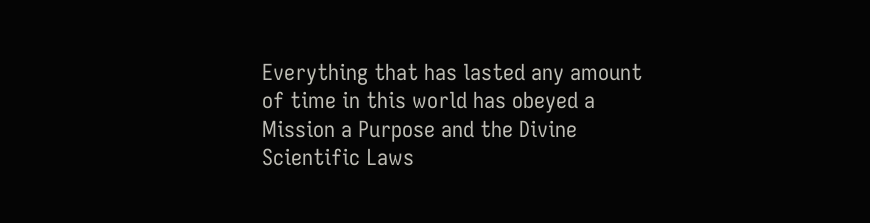Everything that has lasted any amount of time in this world has obeyed a Mission a Purpose and the Divine Scientific Laws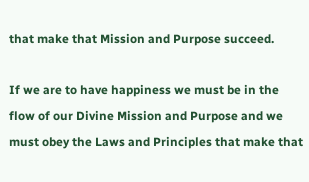that make that Mission and Purpose succeed.

If we are to have happiness we must be in the flow of our Divine Mission and Purpose and we must obey the Laws and Principles that make that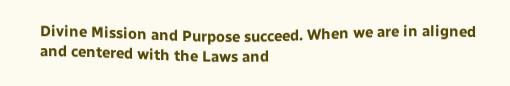Divine Mission and Purpose succeed. When we are in aligned and centered with the Laws and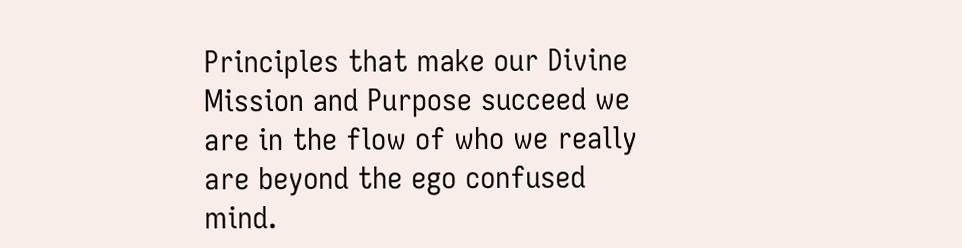Principles that make our Divine Mission and Purpose succeed we are in the flow of who we really are beyond the ego confused mind.